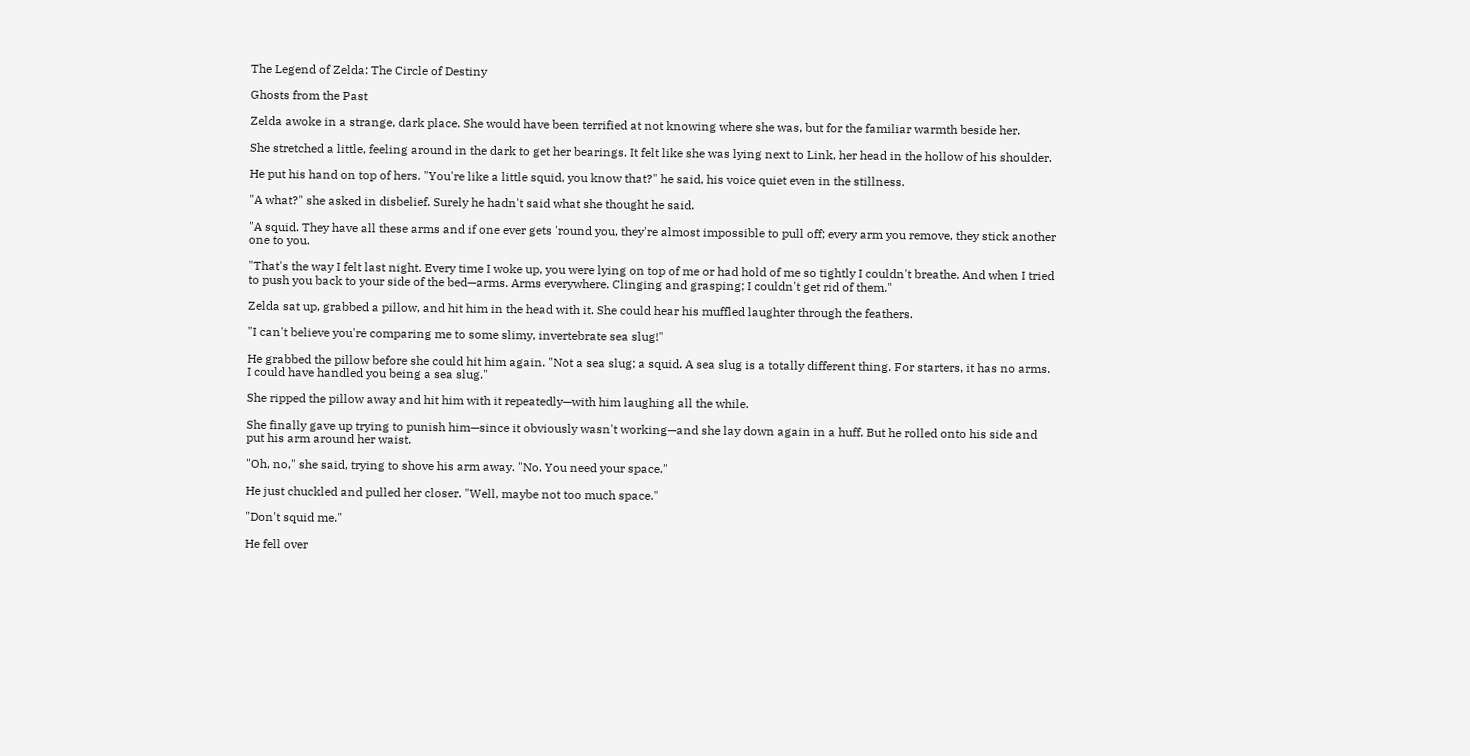The Legend of Zelda: The Circle of Destiny

Ghosts from the Past

Zelda awoke in a strange, dark place. She would have been terrified at not knowing where she was, but for the familiar warmth beside her.

She stretched a little, feeling around in the dark to get her bearings. It felt like she was lying next to Link, her head in the hollow of his shoulder.

He put his hand on top of hers. "You're like a little squid, you know that?" he said, his voice quiet even in the stillness.

"A what?" she asked in disbelief. Surely he hadn't said what she thought he said.

"A squid. They have all these arms and if one ever gets 'round you, they're almost impossible to pull off; every arm you remove, they stick another one to you.

"That's the way I felt last night. Every time I woke up, you were lying on top of me or had hold of me so tightly I couldn't breathe. And when I tried to push you back to your side of the bed—arms. Arms everywhere. Clinging and grasping; I couldn't get rid of them."

Zelda sat up, grabbed a pillow, and hit him in the head with it. She could hear his muffled laughter through the feathers.

"I can't believe you're comparing me to some slimy, invertebrate sea slug!"

He grabbed the pillow before she could hit him again. "Not a sea slug; a squid. A sea slug is a totally different thing. For starters, it has no arms. I could have handled you being a sea slug."

She ripped the pillow away and hit him with it repeatedly—with him laughing all the while.

She finally gave up trying to punish him—since it obviously wasn't working—and she lay down again in a huff. But he rolled onto his side and put his arm around her waist.

"Oh, no," she said, trying to shove his arm away. "No. You need your space."

He just chuckled and pulled her closer. "Well, maybe not too much space."

"Don't squid me."

He fell over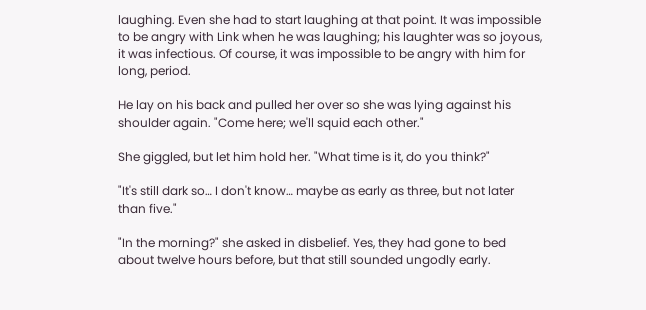laughing. Even she had to start laughing at that point. It was impossible to be angry with Link when he was laughing; his laughter was so joyous, it was infectious. Of course, it was impossible to be angry with him for long, period.

He lay on his back and pulled her over so she was lying against his shoulder again. "Come here; we'll squid each other."

She giggled, but let him hold her. "What time is it, do you think?"

"It's still dark so… I don't know… maybe as early as three, but not later than five."

"In the morning?" she asked in disbelief. Yes, they had gone to bed about twelve hours before, but that still sounded ungodly early.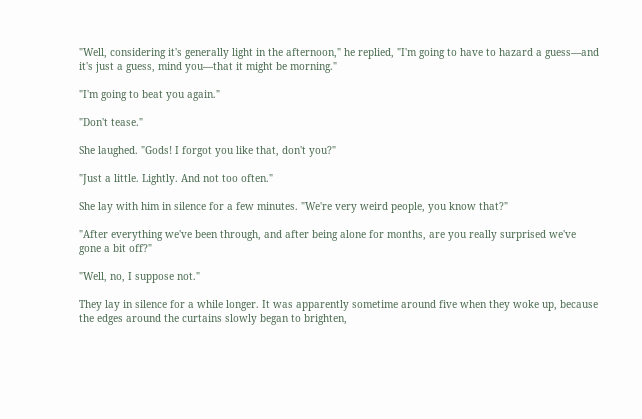"Well, considering it's generally light in the afternoon," he replied, "I'm going to have to hazard a guess—and it's just a guess, mind you—that it might be morning."

"I'm going to beat you again."

"Don't tease."

She laughed. "Gods! I forgot you like that, don't you?"

"Just a little. Lightly. And not too often."

She lay with him in silence for a few minutes. "We're very weird people, you know that?"

"After everything we've been through, and after being alone for months, are you really surprised we've gone a bit off?"

"Well, no, I suppose not."

They lay in silence for a while longer. It was apparently sometime around five when they woke up, because the edges around the curtains slowly began to brighten,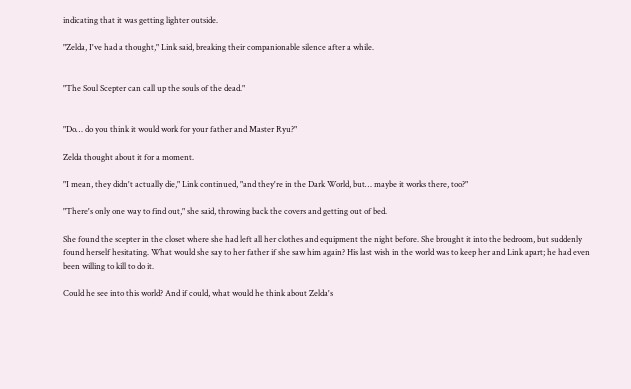indicating that it was getting lighter outside.

"Zelda, I've had a thought," Link said, breaking their companionable silence after a while.


"The Soul Scepter can call up the souls of the dead."


"Do… do you think it would work for your father and Master Ryu?"

Zelda thought about it for a moment.

"I mean, they didn't actually die," Link continued, "and they're in the Dark World, but… maybe it works there, too?"

"There's only one way to find out," she said, throwing back the covers and getting out of bed.

She found the scepter in the closet where she had left all her clothes and equipment the night before. She brought it into the bedroom, but suddenly found herself hesitating. What would she say to her father if she saw him again? His last wish in the world was to keep her and Link apart; he had even been willing to kill to do it.

Could he see into this world? And if could, what would he think about Zelda's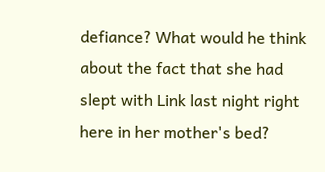defiance? What would he think about the fact that she had slept with Link last night right here in her mother's bed?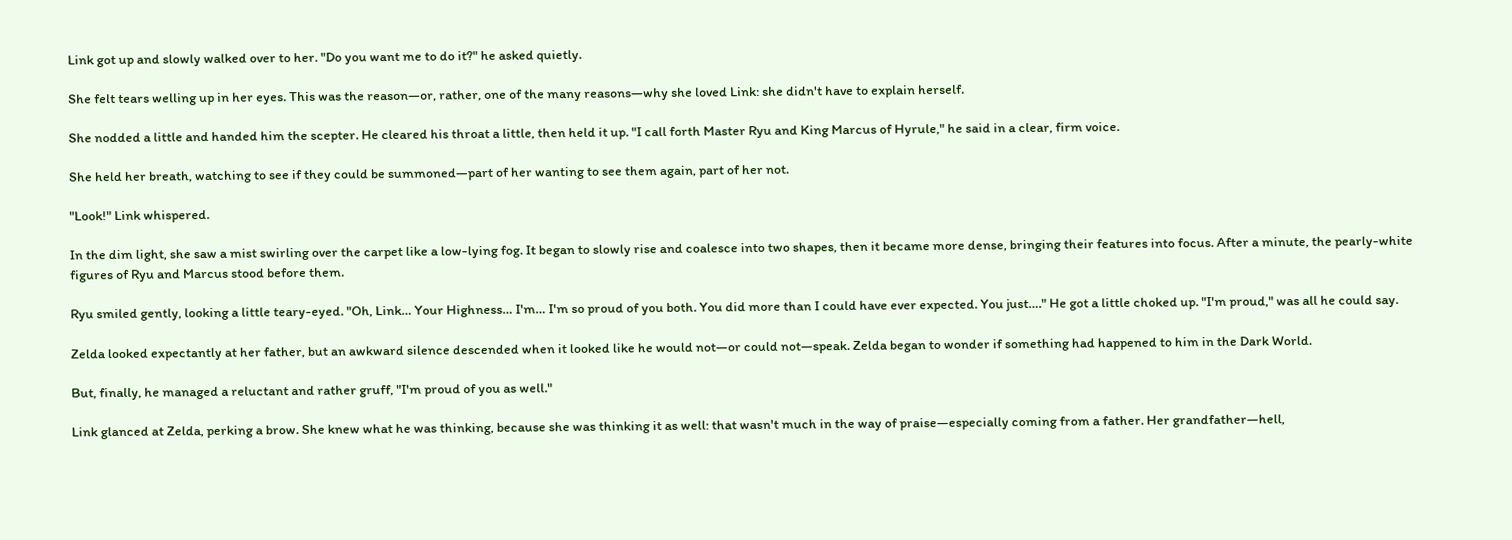Link got up and slowly walked over to her. "Do you want me to do it?" he asked quietly.

She felt tears welling up in her eyes. This was the reason—or, rather, one of the many reasons—why she loved Link: she didn't have to explain herself.

She nodded a little and handed him the scepter. He cleared his throat a little, then held it up. "I call forth Master Ryu and King Marcus of Hyrule," he said in a clear, firm voice.

She held her breath, watching to see if they could be summoned—part of her wanting to see them again, part of her not.

"Look!" Link whispered.

In the dim light, she saw a mist swirling over the carpet like a low-lying fog. It began to slowly rise and coalesce into two shapes, then it became more dense, bringing their features into focus. After a minute, the pearly-white figures of Ryu and Marcus stood before them.

Ryu smiled gently, looking a little teary-eyed. "Oh, Link… Your Highness… I'm… I'm so proud of you both. You did more than I could have ever expected. You just…." He got a little choked up. "I'm proud," was all he could say.

Zelda looked expectantly at her father, but an awkward silence descended when it looked like he would not—or could not—speak. Zelda began to wonder if something had happened to him in the Dark World.

But, finally, he managed a reluctant and rather gruff, "I'm proud of you as well."

Link glanced at Zelda, perking a brow. She knew what he was thinking, because she was thinking it as well: that wasn't much in the way of praise—especially coming from a father. Her grandfather—hell,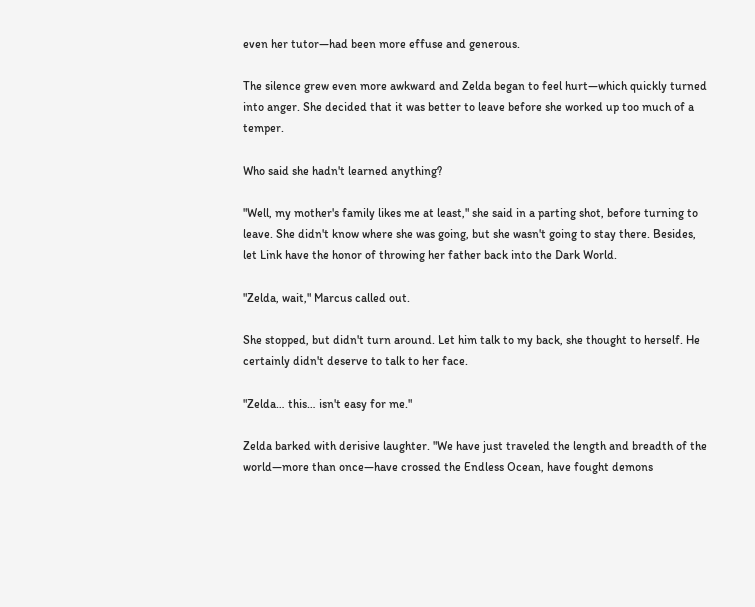even her tutor—had been more effuse and generous.

The silence grew even more awkward and Zelda began to feel hurt—which quickly turned into anger. She decided that it was better to leave before she worked up too much of a temper.

Who said she hadn't learned anything?

"Well, my mother's family likes me at least," she said in a parting shot, before turning to leave. She didn't know where she was going, but she wasn't going to stay there. Besides, let Link have the honor of throwing her father back into the Dark World.

"Zelda, wait," Marcus called out.

She stopped, but didn't turn around. Let him talk to my back, she thought to herself. He certainly didn't deserve to talk to her face.

"Zelda… this… isn't easy for me."

Zelda barked with derisive laughter. "We have just traveled the length and breadth of the world—more than once—have crossed the Endless Ocean, have fought demons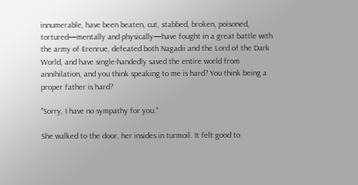innumerable, have been beaten, cut, stabbed, broken, poisoned, tortured—mentally and physically—have fought in a great battle with the army of Erenrue, defeated both Nagadii and the Lord of the Dark World, and have single-handedly saved the entire world from annihilation, and you think speaking to me is hard? You think being a proper father is hard?

"Sorry, I have no sympathy for you."

She walked to the door, her insides in turmoil. It felt good to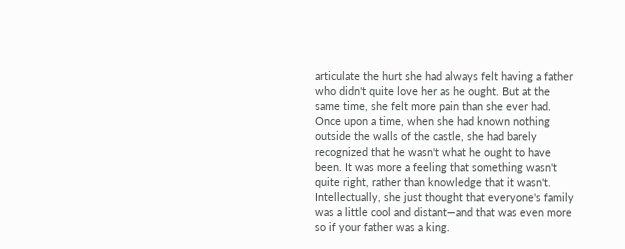articulate the hurt she had always felt having a father who didn't quite love her as he ought. But at the same time, she felt more pain than she ever had. Once upon a time, when she had known nothing outside the walls of the castle, she had barely recognized that he wasn't what he ought to have been. It was more a feeling that something wasn't quite right, rather than knowledge that it wasn't. Intellectually, she just thought that everyone's family was a little cool and distant—and that was even more so if your father was a king.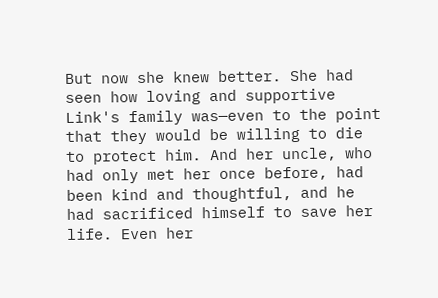But now she knew better. She had seen how loving and supportive Link's family was—even to the point that they would be willing to die to protect him. And her uncle, who had only met her once before, had been kind and thoughtful, and he had sacrificed himself to save her life. Even her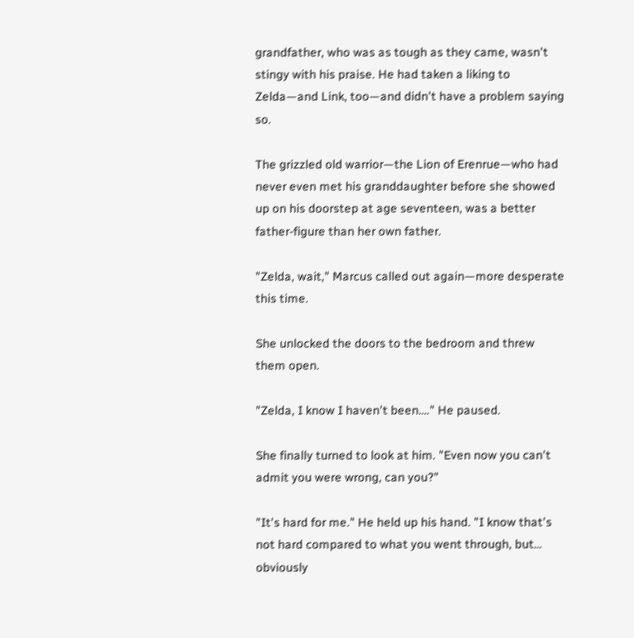grandfather, who was as tough as they came, wasn't stingy with his praise. He had taken a liking to Zelda—and Link, too—and didn't have a problem saying so.

The grizzled old warrior—the Lion of Erenrue—who had never even met his granddaughter before she showed up on his doorstep at age seventeen, was a better father-figure than her own father.

"Zelda, wait," Marcus called out again—more desperate this time.

She unlocked the doors to the bedroom and threw them open.

"Zelda, I know I haven't been…." He paused.

She finally turned to look at him. "Even now you can't admit you were wrong, can you?"

"It's hard for me." He held up his hand. "I know that's not hard compared to what you went through, but… obviously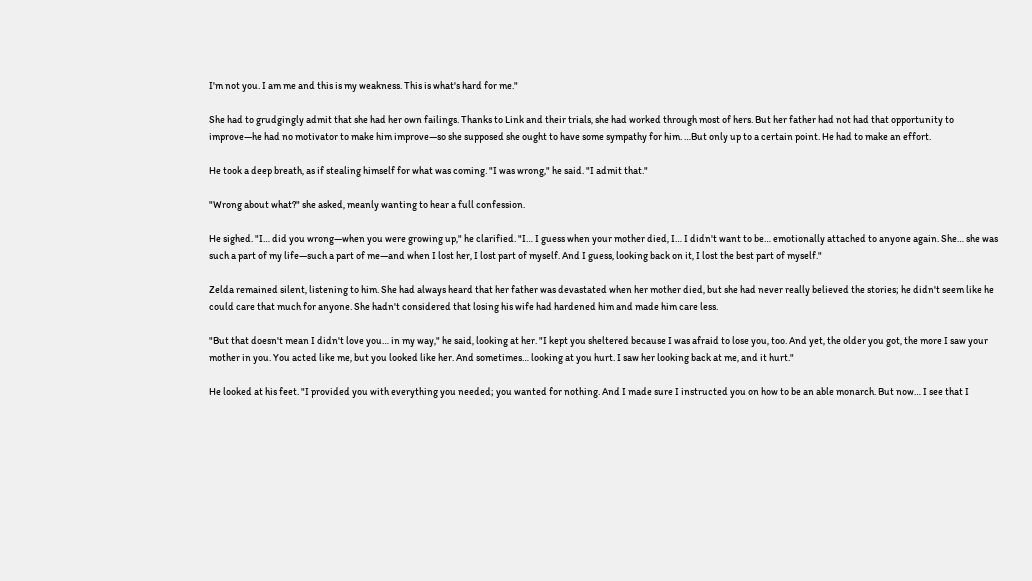I'm not you. I am me and this is my weakness. This is what's hard for me."

She had to grudgingly admit that she had her own failings. Thanks to Link and their trials, she had worked through most of hers. But her father had not had that opportunity to improve—he had no motivator to make him improve—so she supposed she ought to have some sympathy for him. …But only up to a certain point. He had to make an effort.

He took a deep breath, as if stealing himself for what was coming. "I was wrong," he said. "I admit that."

"Wrong about what?" she asked, meanly wanting to hear a full confession.

He sighed. "I… did you wrong—when you were growing up," he clarified. "I… I guess when your mother died, I… I didn't want to be… emotionally attached to anyone again. She… she was such a part of my life—such a part of me—and when I lost her, I lost part of myself. And I guess, looking back on it, I lost the best part of myself."

Zelda remained silent, listening to him. She had always heard that her father was devastated when her mother died, but she had never really believed the stories; he didn't seem like he could care that much for anyone. She hadn't considered that losing his wife had hardened him and made him care less.

"But that doesn't mean I didn't love you… in my way," he said, looking at her. "I kept you sheltered because I was afraid to lose you, too. And yet, the older you got, the more I saw your mother in you. You acted like me, but you looked like her. And sometimes… looking at you hurt. I saw her looking back at me, and it hurt."

He looked at his feet. "I provided you with everything you needed; you wanted for nothing. And I made sure I instructed you on how to be an able monarch. But now… I see that I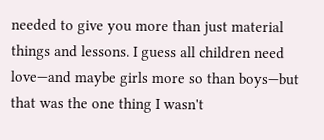needed to give you more than just material things and lessons. I guess all children need love—and maybe girls more so than boys—but that was the one thing I wasn't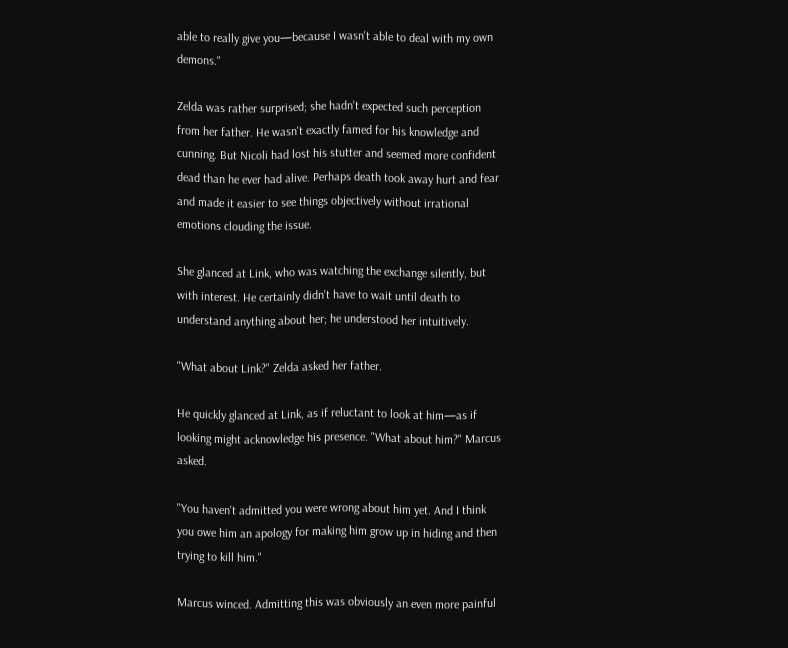able to really give you—because I wasn't able to deal with my own demons."

Zelda was rather surprised; she hadn't expected such perception from her father. He wasn't exactly famed for his knowledge and cunning. But Nicoli had lost his stutter and seemed more confident dead than he ever had alive. Perhaps death took away hurt and fear and made it easier to see things objectively without irrational emotions clouding the issue.

She glanced at Link, who was watching the exchange silently, but with interest. He certainly didn't have to wait until death to understand anything about her; he understood her intuitively.

"What about Link?" Zelda asked her father.

He quickly glanced at Link, as if reluctant to look at him—as if looking might acknowledge his presence. "What about him?" Marcus asked.

"You haven't admitted you were wrong about him yet. And I think you owe him an apology for making him grow up in hiding and then trying to kill him."

Marcus winced. Admitting this was obviously an even more painful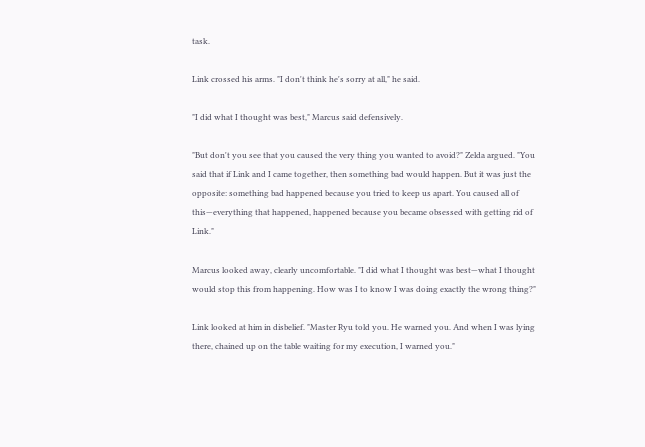task.

Link crossed his arms. "I don't think he's sorry at all," he said.

"I did what I thought was best," Marcus said defensively.

"But don't you see that you caused the very thing you wanted to avoid?" Zelda argued. "You said that if Link and I came together, then something bad would happen. But it was just the opposite: something bad happened because you tried to keep us apart. You caused all of this—everything that happened, happened because you became obsessed with getting rid of Link."

Marcus looked away, clearly uncomfortable. "I did what I thought was best—what I thought would stop this from happening. How was I to know I was doing exactly the wrong thing?"

Link looked at him in disbelief. "Master Ryu told you. He warned you. And when I was lying there, chained up on the table waiting for my execution, I warned you."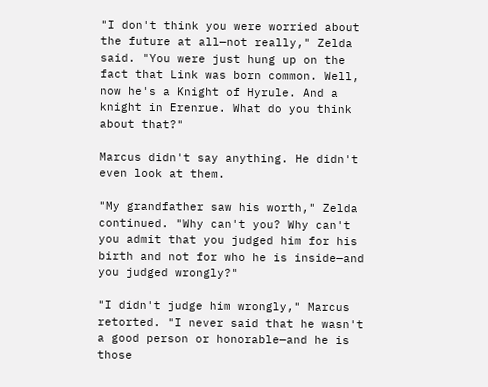"I don't think you were worried about the future at all—not really," Zelda said. "You were just hung up on the fact that Link was born common. Well, now he's a Knight of Hyrule. And a knight in Erenrue. What do you think about that?"

Marcus didn't say anything. He didn't even look at them.

"My grandfather saw his worth," Zelda continued. "Why can't you? Why can't you admit that you judged him for his birth and not for who he is inside—and you judged wrongly?"

"I didn't judge him wrongly," Marcus retorted. "I never said that he wasn't a good person or honorable—and he is those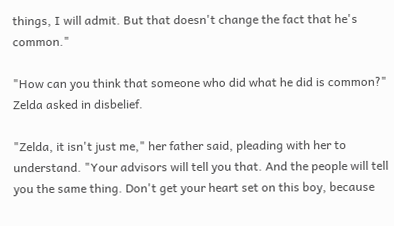things, I will admit. But that doesn't change the fact that he's common."

"How can you think that someone who did what he did is common?" Zelda asked in disbelief.

"Zelda, it isn't just me," her father said, pleading with her to understand. "Your advisors will tell you that. And the people will tell you the same thing. Don't get your heart set on this boy, because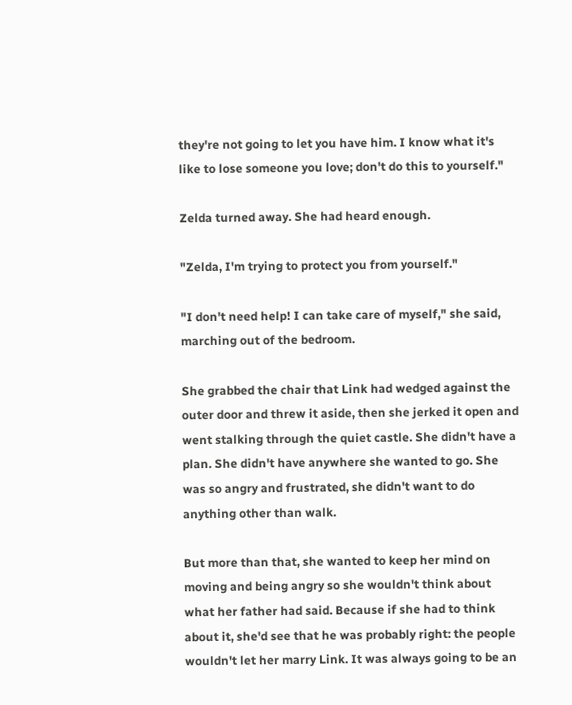they're not going to let you have him. I know what it's like to lose someone you love; don't do this to yourself."

Zelda turned away. She had heard enough.

"Zelda, I'm trying to protect you from yourself."

"I don't need help! I can take care of myself," she said, marching out of the bedroom.

She grabbed the chair that Link had wedged against the outer door and threw it aside, then she jerked it open and went stalking through the quiet castle. She didn't have a plan. She didn't have anywhere she wanted to go. She was so angry and frustrated, she didn't want to do anything other than walk.

But more than that, she wanted to keep her mind on moving and being angry so she wouldn't think about what her father had said. Because if she had to think about it, she'd see that he was probably right: the people wouldn't let her marry Link. It was always going to be an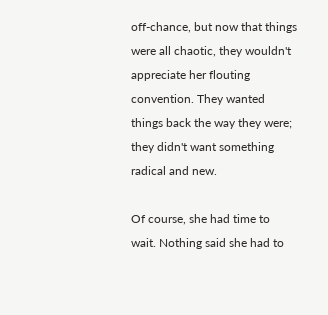off-chance, but now that things were all chaotic, they wouldn't appreciate her flouting convention. They wanted things back the way they were; they didn't want something radical and new.

Of course, she had time to wait. Nothing said she had to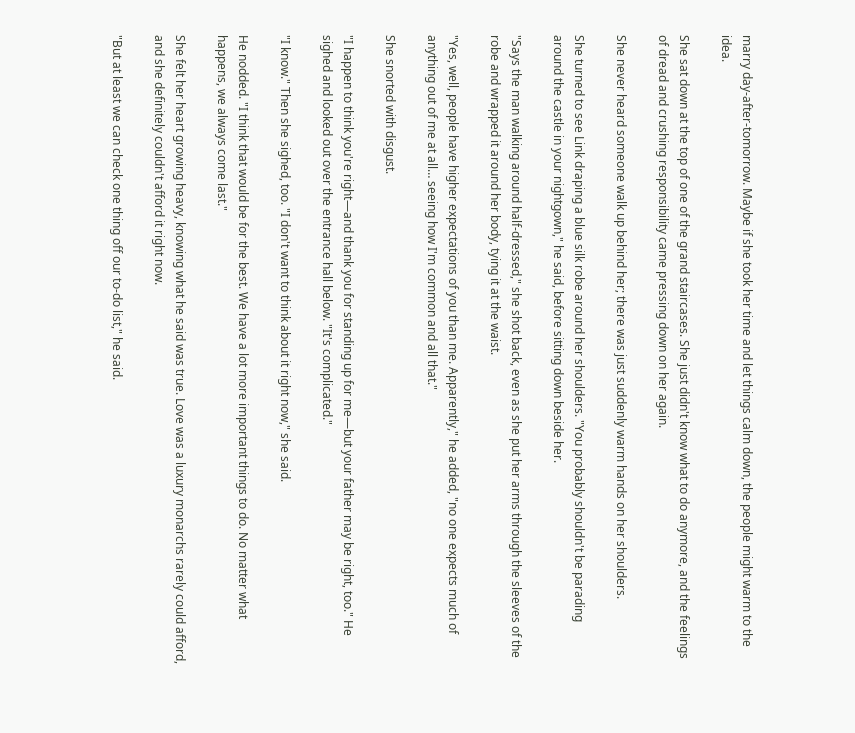marry day-after-tomorrow. Maybe if she took her time and let things calm down, the people might warm to the idea.

She sat down at the top of one of the grand staircases. She just didn't know what to do anymore, and the feelings of dread and crushing responsibility came pressing down on her again.

She never heard someone walk up behind her; there was just suddenly warm hands on her shoulders.

She turned to see Link draping a blue silk robe around her shoulders. "You probably shouldn't be parading around the castle in your nightgown," he said, before sitting down beside her.

"Says the man walking around half-dressed," she shot back, even as she put her arms through the sleeves of the robe and wrapped it around her body, tying it at the waist.

"Yes, well, people have higher expectations of you than me. Apparently," he added, "no one expects much of anything out of me at all… seeing how I'm common and all that."

She snorted with disgust.

"I happen to think you're right—and thank you for standing up for me—but your father may be right, too." He sighed and looked out over the entrance hall below. "It's complicated."

"I know." Then she sighed, too. "I don't want to think about it right now," she said.

He nodded. "I think that would be for the best. We have a lot more important things to do. No matter what happens, we always come last."

She felt her heart growing heavy, knowing what he said was true. Love was a luxury monarchs rarely could afford, and she definitely couldn't afford it right now.

"But at least we can check one thing off our to-do list," he said.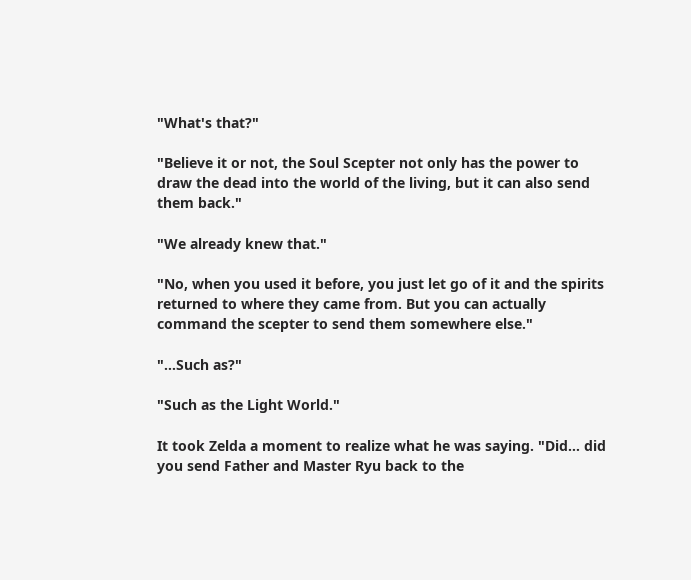"What's that?"

"Believe it or not, the Soul Scepter not only has the power to draw the dead into the world of the living, but it can also send them back."

"We already knew that."

"No, when you used it before, you just let go of it and the spirits returned to where they came from. But you can actually command the scepter to send them somewhere else."

"…Such as?"

"Such as the Light World."

It took Zelda a moment to realize what he was saying. "Did… did you send Father and Master Ryu back to the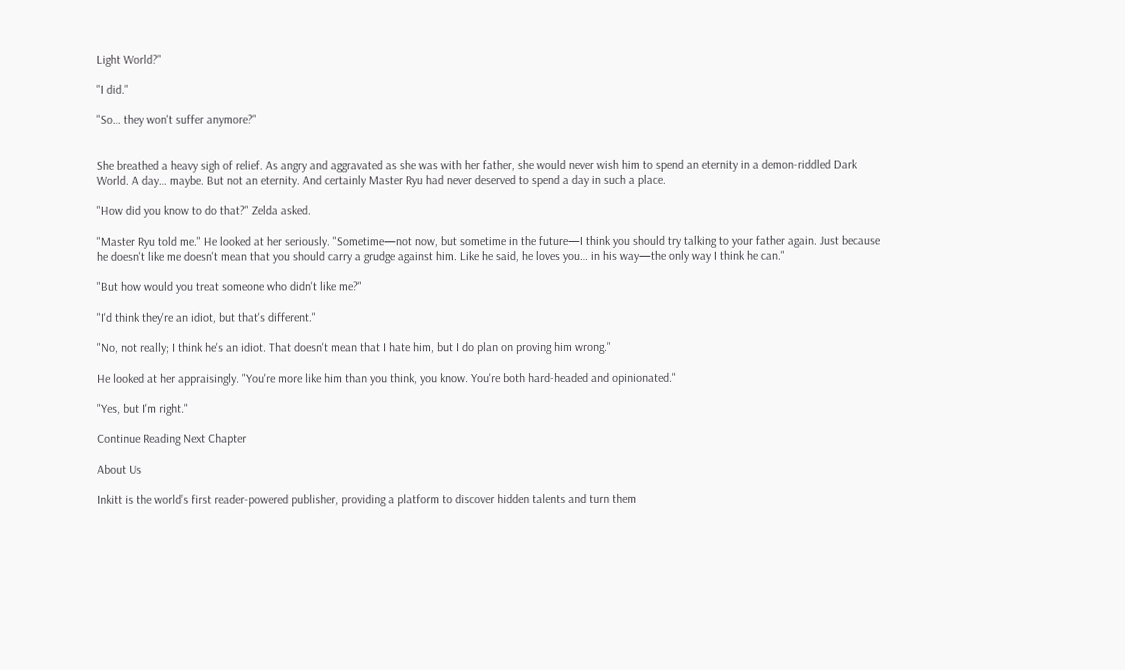Light World?"

"I did."

"So… they won't suffer anymore?"


She breathed a heavy sigh of relief. As angry and aggravated as she was with her father, she would never wish him to spend an eternity in a demon-riddled Dark World. A day… maybe. But not an eternity. And certainly Master Ryu had never deserved to spend a day in such a place.

"How did you know to do that?" Zelda asked.

"Master Ryu told me." He looked at her seriously. "Sometime—not now, but sometime in the future—I think you should try talking to your father again. Just because he doesn't like me doesn't mean that you should carry a grudge against him. Like he said, he loves you… in his way—the only way I think he can."

"But how would you treat someone who didn't like me?"

"I'd think they're an idiot, but that's different."

"No, not really; I think he's an idiot. That doesn't mean that I hate him, but I do plan on proving him wrong."

He looked at her appraisingly. "You're more like him than you think, you know. You're both hard-headed and opinionated."

"Yes, but I'm right."

Continue Reading Next Chapter

About Us

Inkitt is the world’s first reader-powered publisher, providing a platform to discover hidden talents and turn them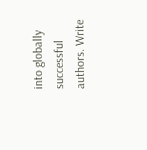into globally successful authors. Write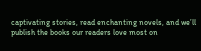captivating stories, read enchanting novels, and we’ll publish the books our readers love most on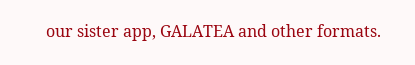our sister app, GALATEA and other formats.